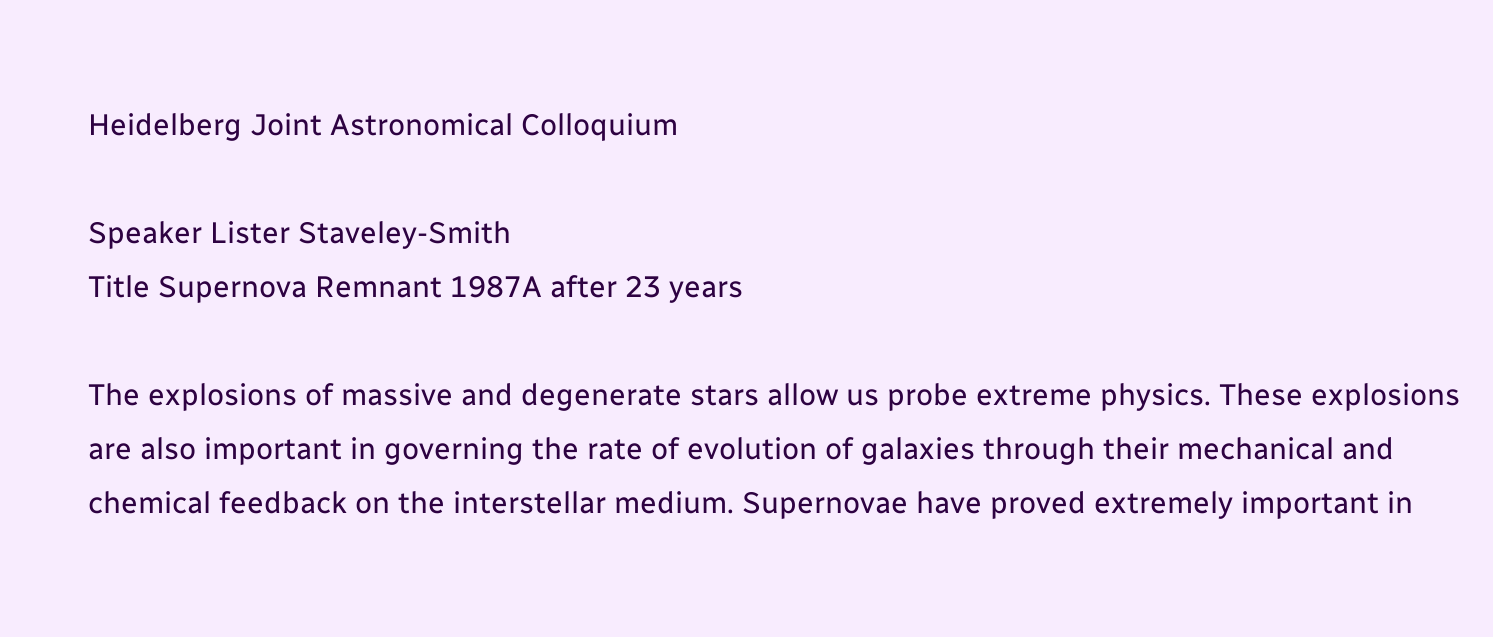Heidelberg Joint Astronomical Colloquium

Speaker Lister Staveley-Smith
Title Supernova Remnant 1987A after 23 years

The explosions of massive and degenerate stars allow us probe extreme physics. These explosions are also important in governing the rate of evolution of galaxies through their mechanical and chemical feedback on the interstellar medium. Supernovae have proved extremely important in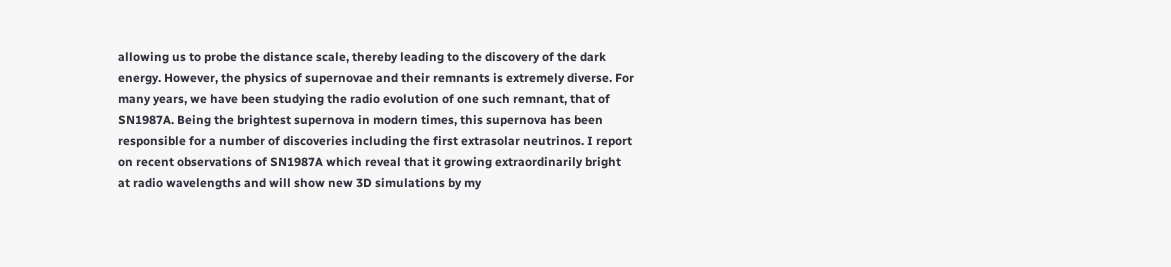allowing us to probe the distance scale, thereby leading to the discovery of the dark energy. However, the physics of supernovae and their remnants is extremely diverse. For many years, we have been studying the radio evolution of one such remnant, that of SN1987A. Being the brightest supernova in modern times, this supernova has been responsible for a number of discoveries including the first extrasolar neutrinos. I report on recent observations of SN1987A which reveal that it growing extraordinarily bright at radio wavelengths and will show new 3D simulations by my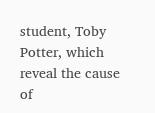student, Toby Potter, which reveal the cause of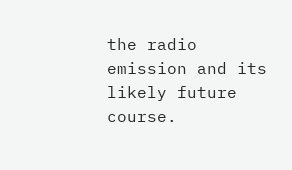the radio emission and its likely future course.